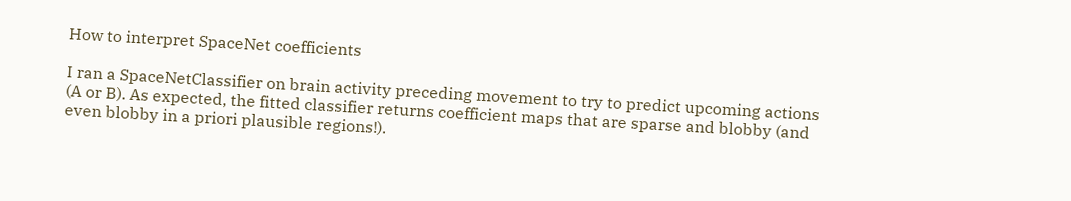How to interpret SpaceNet coefficients

I ran a SpaceNetClassifier on brain activity preceding movement to try to predict upcoming actions (A or B). As expected, the fitted classifier returns coefficient maps that are sparse and blobby (and even blobby in a priori plausible regions!).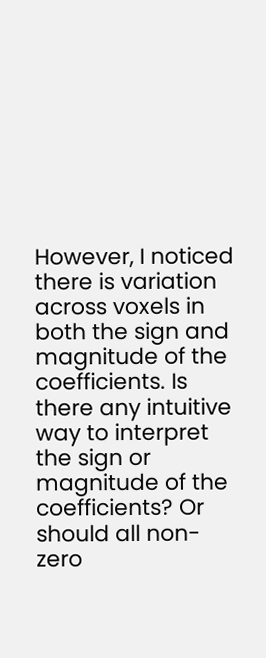However, I noticed there is variation across voxels in both the sign and magnitude of the coefficients. Is there any intuitive way to interpret the sign or magnitude of the coefficients? Or should all non-zero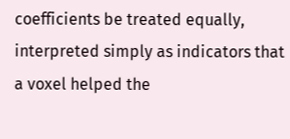coefficients be treated equally, interpreted simply as indicators that a voxel helped the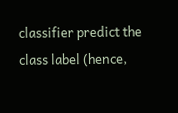classifier predict the class label (hence,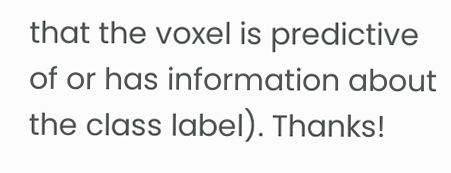that the voxel is predictive of or has information about the class label). Thanks!